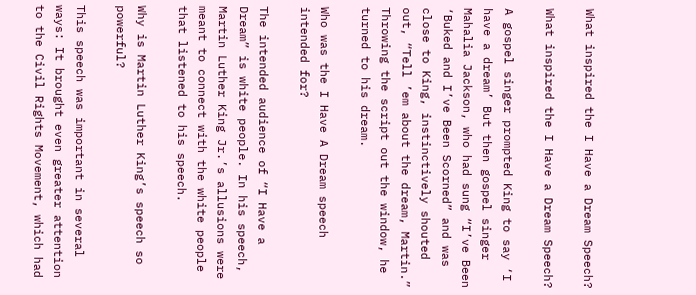What inspired the I Have a Dream Speech?

What inspired the I Have a Dream Speech?

A gospel singer prompted King to say ‘I have a dream’ But then gospel singer Mahalia Jackson, who had sung “I’ve Been ‘Buked and I’ve Been Scorned” and was close to King, instinctively shouted out, “Tell ’em about the dream, Martin.” Throwing the script out the window, he turned to his dream.

Who was the I Have A Dream speech intended for?

The intended audience of “I Have a Dream” is white people. In his speech, Martin Luther King Jr.’s allusions were meant to connect with the white people that listened to his speech.

Why is Martin Luther King’s speech so powerful?

This speech was important in several ways: It brought even greater attention to the Civil Rights Movement, which had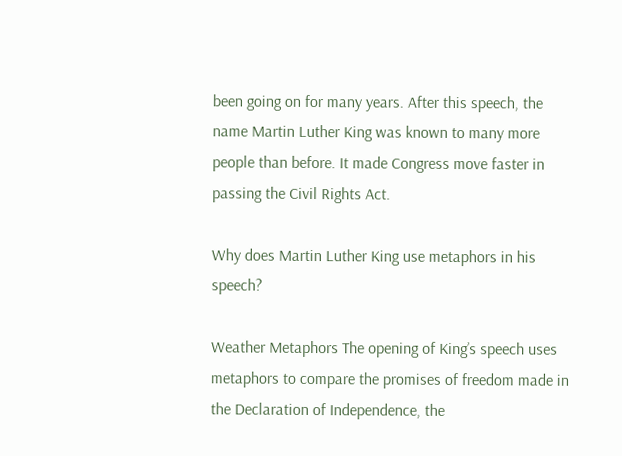been going on for many years. After this speech, the name Martin Luther King was known to many more people than before. It made Congress move faster in passing the Civil Rights Act.

Why does Martin Luther King use metaphors in his speech?

Weather Metaphors The opening of King’s speech uses metaphors to compare the promises of freedom made in the Declaration of Independence, the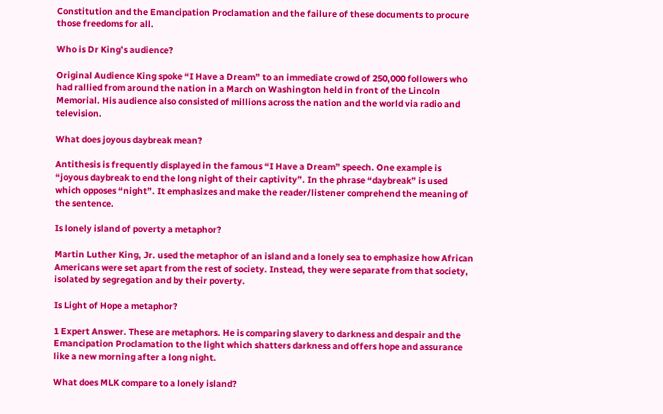Constitution and the Emancipation Proclamation and the failure of these documents to procure those freedoms for all.

Who is Dr King’s audience?

Original Audience King spoke “I Have a Dream” to an immediate crowd of 250,000 followers who had rallied from around the nation in a March on Washington held in front of the Lincoln Memorial. His audience also consisted of millions across the nation and the world via radio and television.

What does joyous daybreak mean?

Antithesis is frequently displayed in the famous “I Have a Dream” speech. One example is “joyous daybreak to end the long night of their captivity”. In the phrase “daybreak” is used which opposes “night”. It emphasizes and make the reader/listener comprehend the meaning of the sentence.

Is lonely island of poverty a metaphor?

Martin Luther King, Jr. used the metaphor of an island and a lonely sea to emphasize how African Americans were set apart from the rest of society. Instead, they were separate from that society, isolated by segregation and by their poverty.

Is Light of Hope a metaphor?

1 Expert Answer. These are metaphors. He is comparing slavery to darkness and despair and the Emancipation Proclamation to the light which shatters darkness and offers hope and assurance like a new morning after a long night.

What does MLK compare to a lonely island?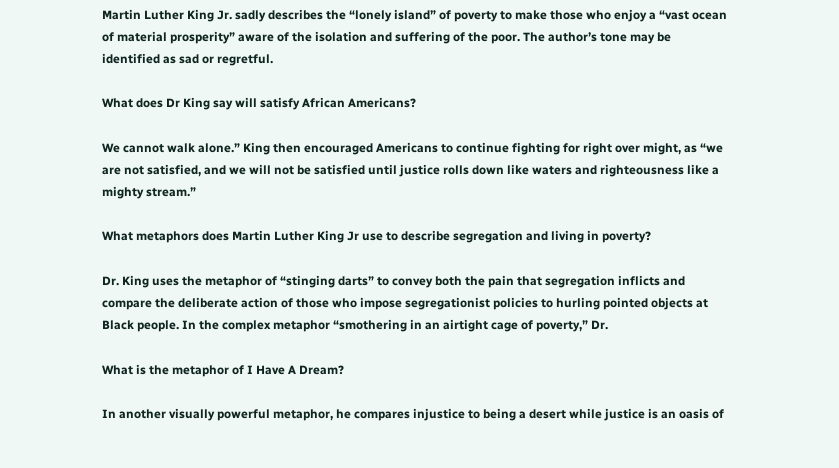Martin Luther King Jr. sadly describes the “lonely island” of poverty to make those who enjoy a “vast ocean of material prosperity” aware of the isolation and suffering of the poor. The author’s tone may be identified as sad or regretful.

What does Dr King say will satisfy African Americans?

We cannot walk alone.” King then encouraged Americans to continue fighting for right over might, as “we are not satisfied, and we will not be satisfied until justice rolls down like waters and righteousness like a mighty stream.”

What metaphors does Martin Luther King Jr use to describe segregation and living in poverty?

Dr. King uses the metaphor of “stinging darts” to convey both the pain that segregation inflicts and compare the deliberate action of those who impose segregationist policies to hurling pointed objects at Black people. In the complex metaphor “smothering in an airtight cage of poverty,” Dr.

What is the metaphor of I Have A Dream?

In another visually powerful metaphor, he compares injustice to being a desert while justice is an oasis of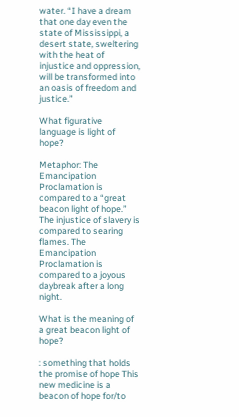water. “I have a dream that one day even the state of Mississippi, a desert state, sweltering with the heat of injustice and oppression, will be transformed into an oasis of freedom and justice.”

What figurative language is light of hope?

Metaphor: The Emancipation Proclamation is compared to a “great beacon light of hope.” The injustice of slavery is compared to searing flames. The Emancipation Proclamation is compared to a joyous daybreak after a long night.

What is the meaning of a great beacon light of hope?

: something that holds the promise of hope This new medicine is a beacon of hope for/to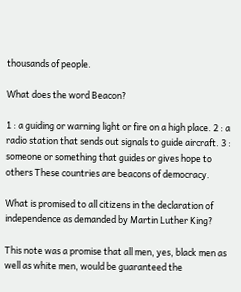thousands of people.

What does the word Beacon?

1 : a guiding or warning light or fire on a high place. 2 : a radio station that sends out signals to guide aircraft. 3 : someone or something that guides or gives hope to others These countries are beacons of democracy.

What is promised to all citizens in the declaration of independence as demanded by Martin Luther King?

This note was a promise that all men, yes, black men as well as white men, would be guaranteed the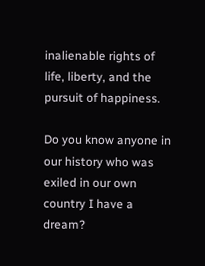inalienable rights of life, liberty, and the pursuit of happiness.

Do you know anyone in our history who was exiled in our own country I have a dream?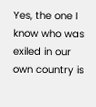Yes, the one I know who was exiled in our own country is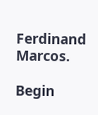Ferdinand Marcos.

Begin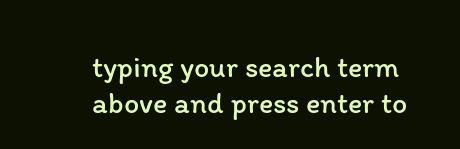typing your search term above and press enter to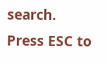search. Press ESC to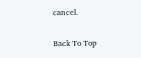cancel.

Back To Top